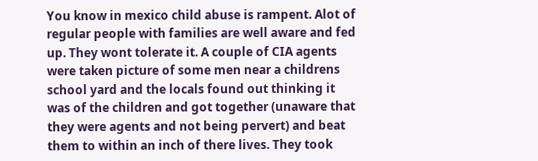You know in mexico child abuse is rampent. Alot of regular people with families are well aware and fed up. They wont tolerate it. A couple of CIA agents were taken picture of some men near a childrens school yard and the locals found out thinking it was of the children and got together (unaware that they were agents and not being pervert) and beat them to within an inch of there lives. They took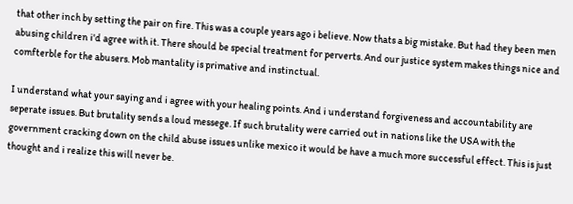that other inch by setting the pair on fire. This was a couple years ago i believe. Now thats a big mistake. But had they been men abusing children i'd agree with it. There should be special treatment for perverts. And our justice system makes things nice and comfterble for the abusers. Mob mantality is primative and instinctual.

I understand what your saying and i agree with your healing points. And i understand forgiveness and accountability are seperate issues. But brutality sends a loud messege. If such brutality were carried out in nations like the USA with the government cracking down on the child abuse issues unlike mexico it would be have a much more successful effect. This is just thought and i realize this will never be.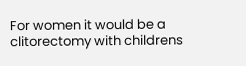For women it would be a clitorectomy with childrens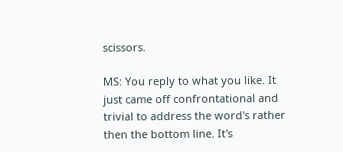scissors.

MS: You reply to what you like. It just came off confrontational and trivial to address the word's rather then the bottom line. It's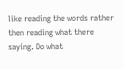like reading the words rather then reading what there saying. Do what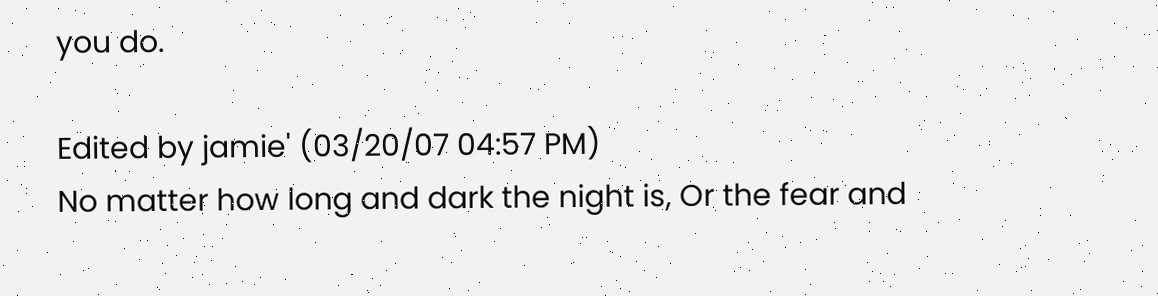you do.

Edited by jamie' (03/20/07 04:57 PM)
No matter how long and dark the night is, Or the fear and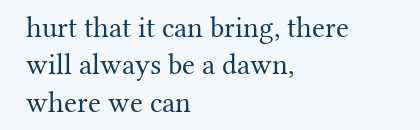hurt that it can bring, there will always be a dawn, where we can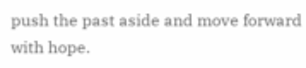push the past aside and move forward with hope.